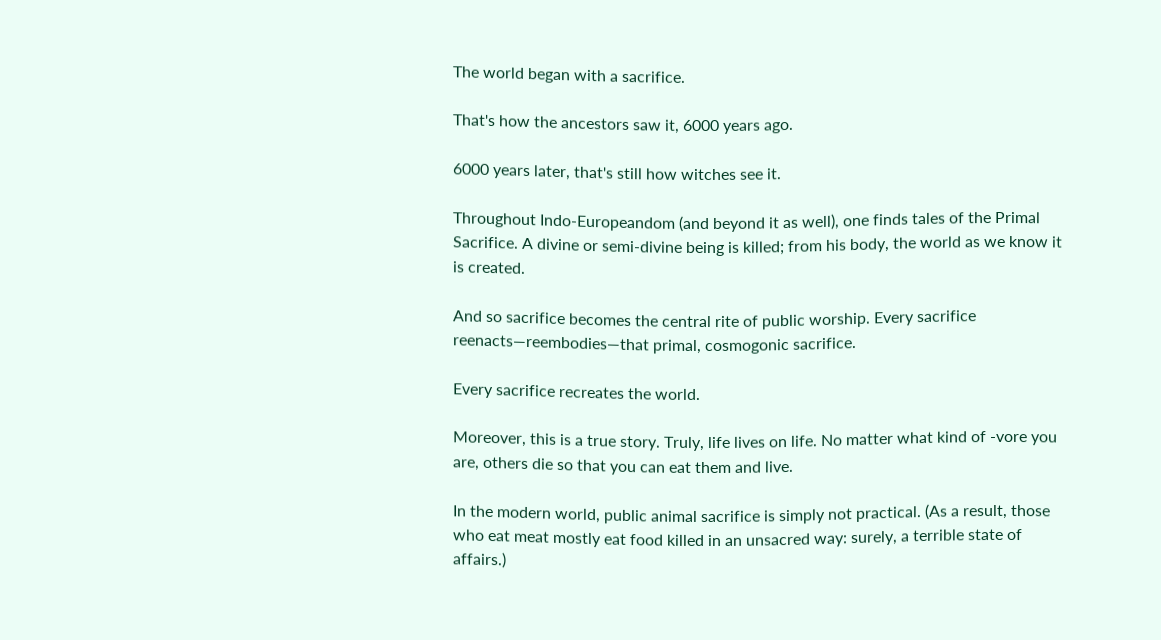The world began with a sacrifice.

That's how the ancestors saw it, 6000 years ago.

6000 years later, that's still how witches see it.

Throughout Indo-Europeandom (and beyond it as well), one finds tales of the Primal Sacrifice. A divine or semi-divine being is killed; from his body, the world as we know it is created.

And so sacrifice becomes the central rite of public worship. Every sacrifice reenacts—reembodies—that primal, cosmogonic sacrifice.

Every sacrifice recreates the world.

Moreover, this is a true story. Truly, life lives on life. No matter what kind of -vore you are, others die so that you can eat them and live.

In the modern world, public animal sacrifice is simply not practical. (As a result, those who eat meat mostly eat food killed in an unsacred way: surely, a terrible state of affairs.)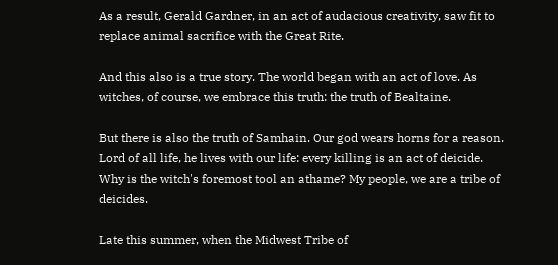As a result, Gerald Gardner, in an act of audacious creativity, saw fit to replace animal sacrifice with the Great Rite.

And this also is a true story. The world began with an act of love. As witches, of course, we embrace this truth: the truth of Bealtaine.

But there is also the truth of Samhain. Our god wears horns for a reason. Lord of all life, he lives with our life: every killing is an act of deicide. Why is the witch's foremost tool an athame? My people, we are a tribe of deicides.

Late this summer, when the Midwest Tribe of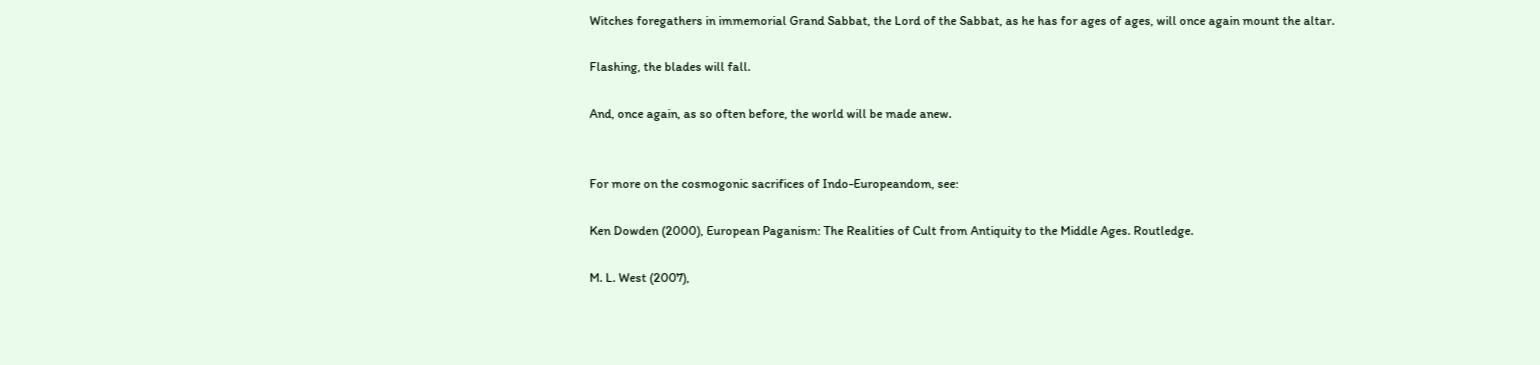Witches foregathers in immemorial Grand Sabbat, the Lord of the Sabbat, as he has for ages of ages, will once again mount the altar.

Flashing, the blades will fall.

And, once again, as so often before, the world will be made anew.


For more on the cosmogonic sacrifices of Indo-Europeandom, see:

Ken Dowden (2000), European Paganism: The Realities of Cult from Antiquity to the Middle Ages. Routledge.

M. L. West (2007),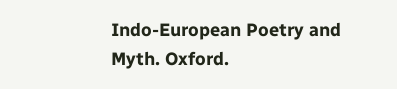Indo-European Poetry and Myth. Oxford.